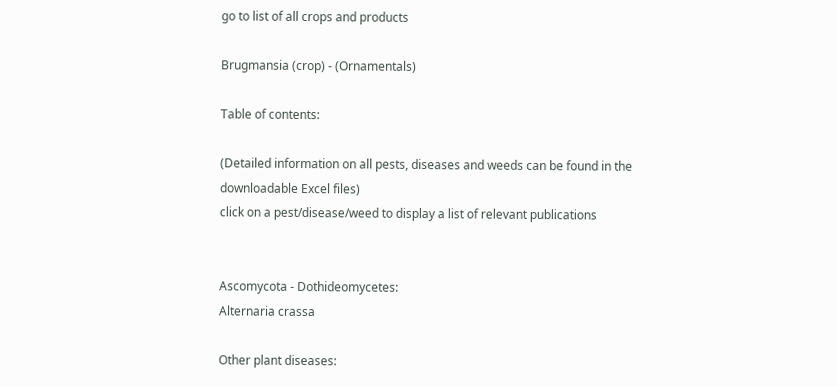go to list of all crops and products

Brugmansia (crop) - (Ornamentals)

Table of contents:

(Detailed information on all pests, diseases and weeds can be found in the downloadable Excel files)
click on a pest/disease/weed to display a list of relevant publications


Ascomycota - Dothideomycetes:
Alternaria crassa

Other plant diseases: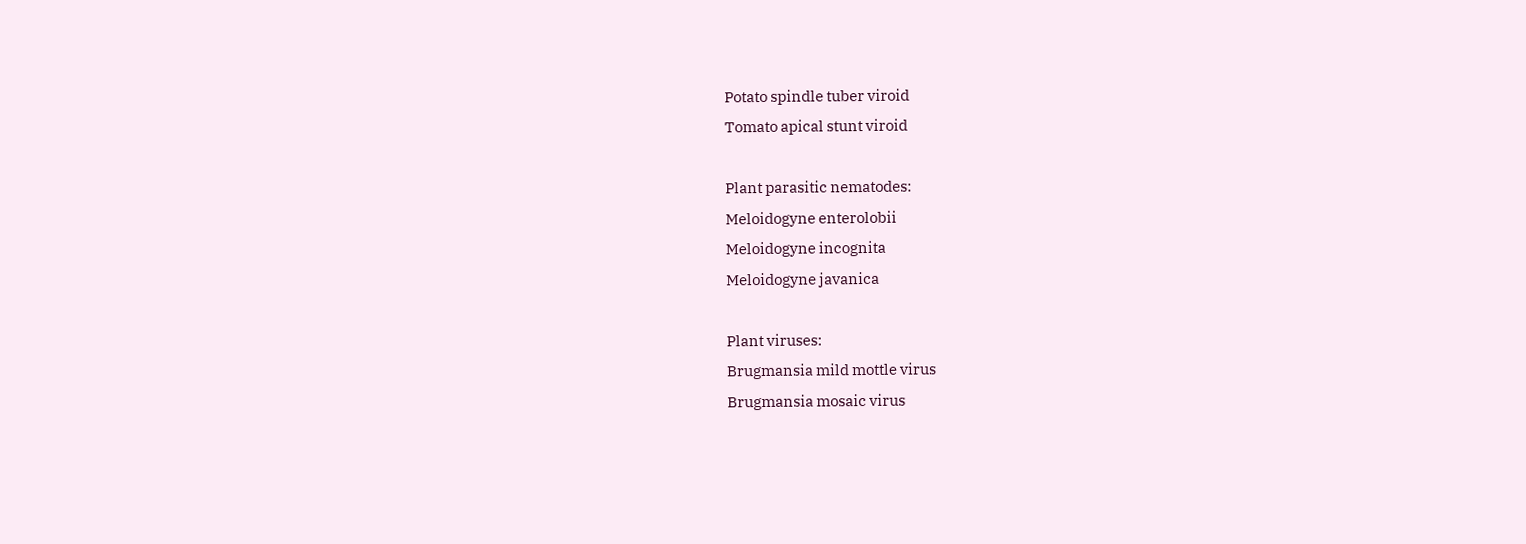Potato spindle tuber viroid
Tomato apical stunt viroid

Plant parasitic nematodes:
Meloidogyne enterolobii
Meloidogyne incognita
Meloidogyne javanica

Plant viruses:
Brugmansia mild mottle virus
Brugmansia mosaic virus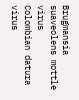Brugmansia suaveolens mottle virus
Colombian datura virus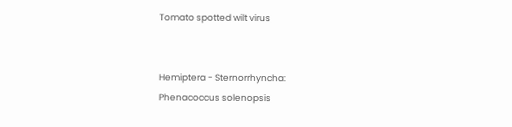Tomato spotted wilt virus


Hemiptera - Sternorrhyncha:
Phenacoccus solenopsis